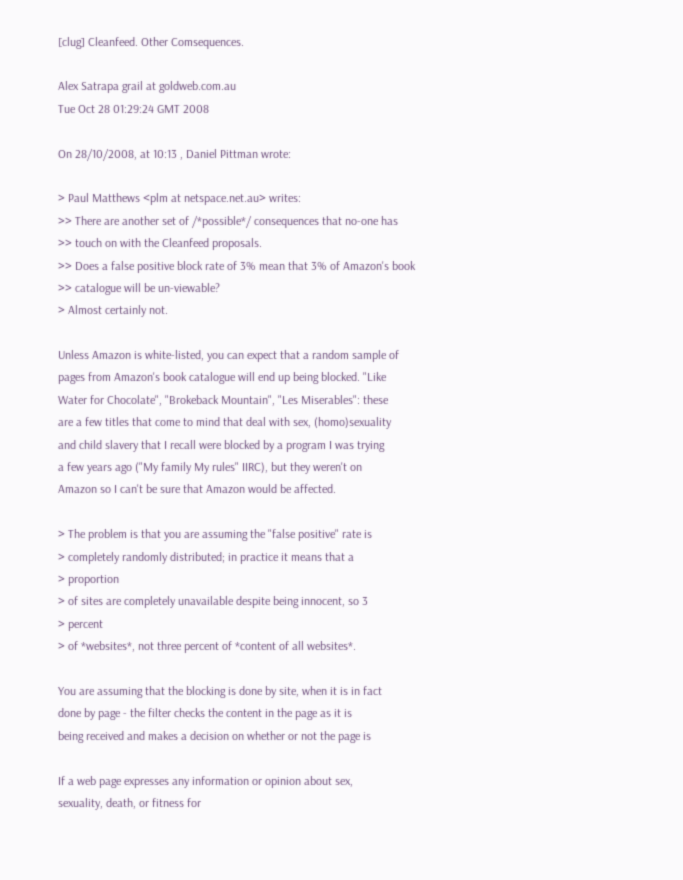[clug] Cleanfeed. Other Comsequences.

Alex Satrapa grail at goldweb.com.au
Tue Oct 28 01:29:24 GMT 2008

On 28/10/2008, at 10:13 , Daniel Pittman wrote:

> Paul Matthews <plm at netspace.net.au> writes:
>> There are another set of /*possible*/ consequences that no-one has
>> touch on with the Cleanfeed proposals.
>> Does a false positive block rate of 3% mean that 3% of Amazon's book
>> catalogue will be un-viewable?
> Almost certainly not.

Unless Amazon is white-listed, you can expect that a random sample of
pages from Amazon's book catalogue will end up being blocked. "Like
Water for Chocolate", "Brokeback Mountain", "Les Miserables": these
are a few titles that come to mind that deal with sex, (homo)sexuality
and child slavery that I recall were blocked by a program I was trying
a few years ago ("My family My rules" IIRC), but they weren't on
Amazon so I can't be sure that Amazon would be affected.

> The problem is that you are assuming the "false positive" rate is
> completely randomly distributed; in practice it means that a
> proportion
> of sites are completely unavailable despite being innocent, so 3
> percent
> of *websites*, not three percent of *content of all websites*.

You are assuming that the blocking is done by site, when it is in fact
done by page - the filter checks the content in the page as it is
being received and makes a decision on whether or not the page is

If a web page expresses any information or opinion about sex,
sexuality, death, or fitness for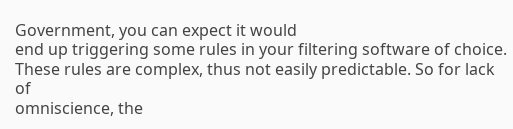Government, you can expect it would
end up triggering some rules in your filtering software of choice.
These rules are complex, thus not easily predictable. So for lack of
omniscience, the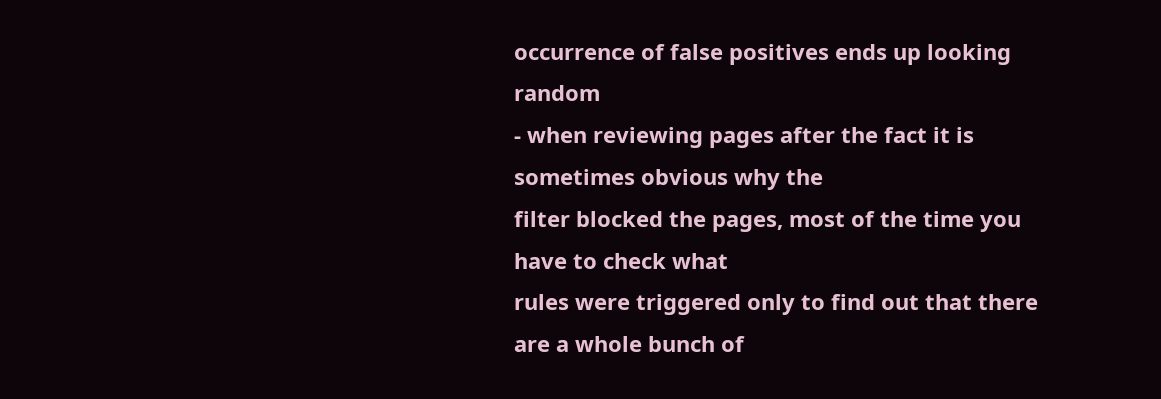occurrence of false positives ends up looking random
- when reviewing pages after the fact it is sometimes obvious why the
filter blocked the pages, most of the time you have to check what
rules were triggered only to find out that there are a whole bunch of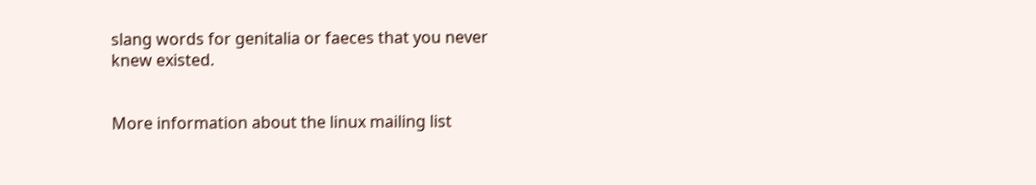slang words for genitalia or faeces that you never knew existed.


More information about the linux mailing list